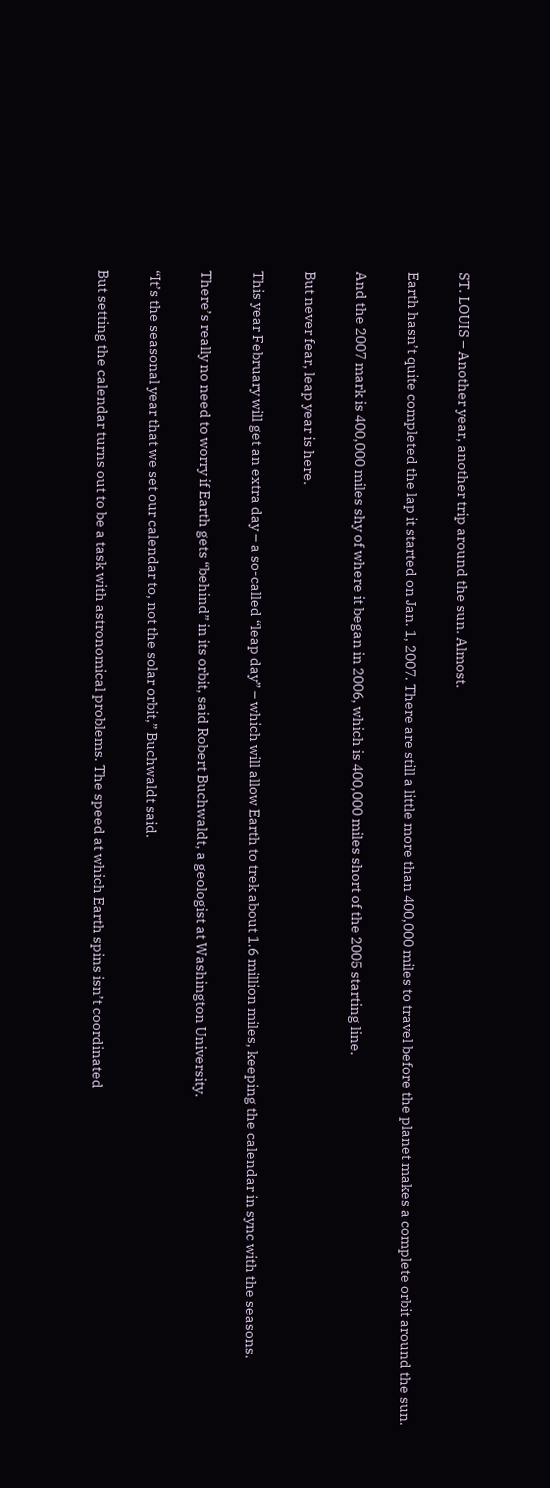ST. LOUIS – Another year, another trip around the sun. Almost.

Earth hasn’t quite completed the lap it started on Jan. 1, 2007. There are still a little more than 400,000 miles to travel before the planet makes a complete orbit around the sun.

And the 2007 mark is 400,000 miles shy of where it began in 2006, which is 400,000 miles short of the 2005 starting line.

But never fear, leap year is here.

This year February will get an extra day – a so-called “leap day” – which will allow Earth to trek about 1.6 million miles, keeping the calendar in sync with the seasons.

There’s really no need to worry if Earth gets “behind” in its orbit, said Robert Buchwaldt, a geologist at Washington University.

“It’s the seasonal year that we set our calendar to, not the solar orbit,” Buchwaldt said.

But setting the calendar turns out to be a task with astronomical problems. The speed at which Earth spins isn’t coordinated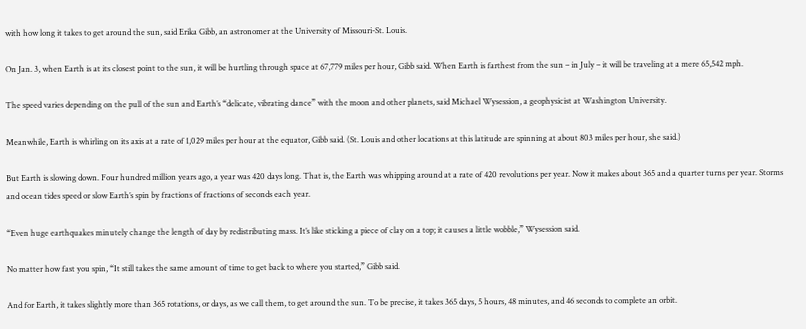with how long it takes to get around the sun, said Erika Gibb, an astronomer at the University of Missouri-St. Louis.

On Jan. 3, when Earth is at its closest point to the sun, it will be hurtling through space at 67,779 miles per hour, Gibb said. When Earth is farthest from the sun – in July – it will be traveling at a mere 65,542 mph.

The speed varies depending on the pull of the sun and Earth’s “delicate, vibrating dance” with the moon and other planets, said Michael Wysession, a geophysicist at Washington University.

Meanwhile, Earth is whirling on its axis at a rate of 1,029 miles per hour at the equator, Gibb said. (St. Louis and other locations at this latitude are spinning at about 803 miles per hour, she said.)

But Earth is slowing down. Four hundred million years ago, a year was 420 days long. That is, the Earth was whipping around at a rate of 420 revolutions per year. Now it makes about 365 and a quarter turns per year. Storms and ocean tides speed or slow Earth’s spin by fractions of fractions of seconds each year.

“Even huge earthquakes minutely change the length of day by redistributing mass. It’s like sticking a piece of clay on a top; it causes a little wobble,” Wysession said.

No matter how fast you spin, “It still takes the same amount of time to get back to where you started,” Gibb said.

And for Earth, it takes slightly more than 365 rotations, or days, as we call them, to get around the sun. To be precise, it takes 365 days, 5 hours, 48 minutes, and 46 seconds to complete an orbit.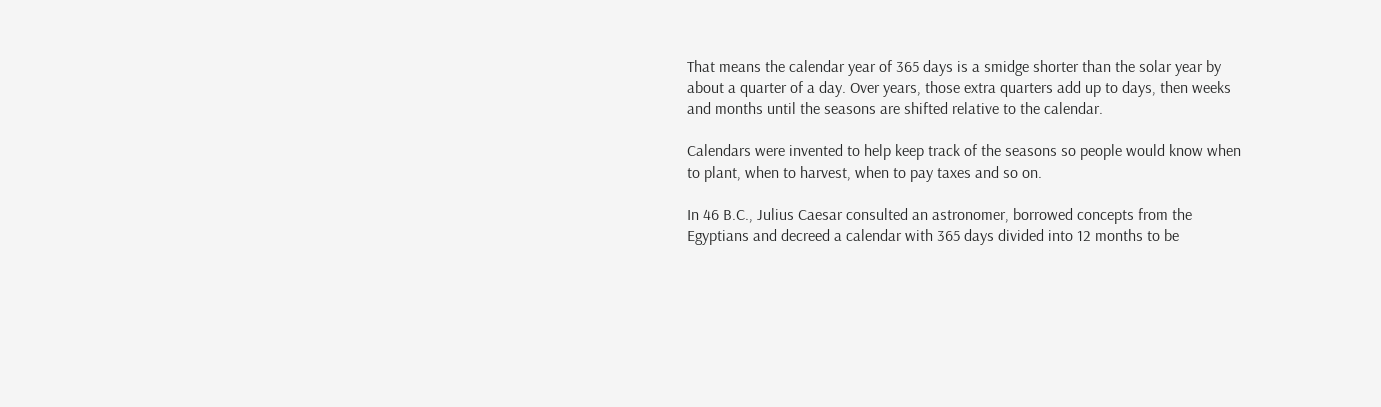That means the calendar year of 365 days is a smidge shorter than the solar year by about a quarter of a day. Over years, those extra quarters add up to days, then weeks and months until the seasons are shifted relative to the calendar.

Calendars were invented to help keep track of the seasons so people would know when to plant, when to harvest, when to pay taxes and so on.

In 46 B.C., Julius Caesar consulted an astronomer, borrowed concepts from the Egyptians and decreed a calendar with 365 days divided into 12 months to be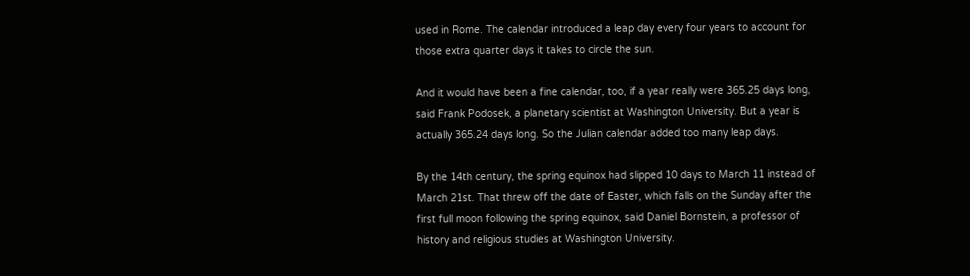used in Rome. The calendar introduced a leap day every four years to account for those extra quarter days it takes to circle the sun.

And it would have been a fine calendar, too, if a year really were 365.25 days long, said Frank Podosek, a planetary scientist at Washington University. But a year is actually 365.24 days long. So the Julian calendar added too many leap days.

By the 14th century, the spring equinox had slipped 10 days to March 11 instead of March 21st. That threw off the date of Easter, which falls on the Sunday after the first full moon following the spring equinox, said Daniel Bornstein, a professor of history and religious studies at Washington University.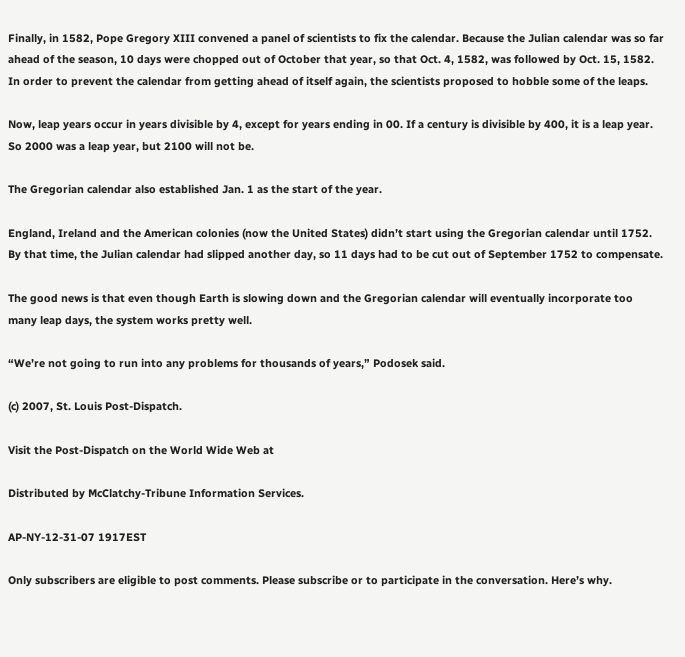Finally, in 1582, Pope Gregory XIII convened a panel of scientists to fix the calendar. Because the Julian calendar was so far ahead of the season, 10 days were chopped out of October that year, so that Oct. 4, 1582, was followed by Oct. 15, 1582. In order to prevent the calendar from getting ahead of itself again, the scientists proposed to hobble some of the leaps.

Now, leap years occur in years divisible by 4, except for years ending in 00. If a century is divisible by 400, it is a leap year. So 2000 was a leap year, but 2100 will not be.

The Gregorian calendar also established Jan. 1 as the start of the year.

England, Ireland and the American colonies (now the United States) didn’t start using the Gregorian calendar until 1752. By that time, the Julian calendar had slipped another day, so 11 days had to be cut out of September 1752 to compensate.

The good news is that even though Earth is slowing down and the Gregorian calendar will eventually incorporate too many leap days, the system works pretty well.

“We’re not going to run into any problems for thousands of years,” Podosek said.

(c) 2007, St. Louis Post-Dispatch.

Visit the Post-Dispatch on the World Wide Web at

Distributed by McClatchy-Tribune Information Services.

AP-NY-12-31-07 1917EST

Only subscribers are eligible to post comments. Please subscribe or to participate in the conversation. Here’s why.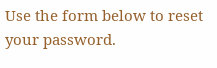Use the form below to reset your password.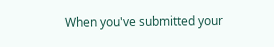When you've submitted your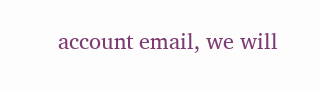account email, we will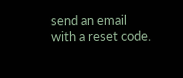send an email with a reset code.